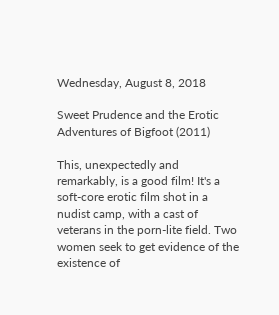Wednesday, August 8, 2018

Sweet Prudence and the Erotic Adventures of Bigfoot (2011)

This, unexpectedly and remarkably, is a good film! It's a soft-core erotic film shot in a nudist camp, with a cast of veterans in the porn-lite field. Two women seek to get evidence of the existence of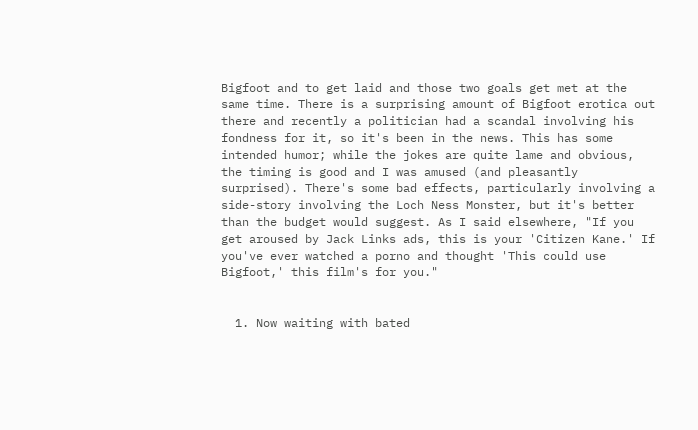Bigfoot and to get laid and those two goals get met at the same time. There is a surprising amount of Bigfoot erotica out there and recently a politician had a scandal involving his fondness for it, so it's been in the news. This has some intended humor; while the jokes are quite lame and obvious, the timing is good and I was amused (and pleasantly surprised). There's some bad effects, particularly involving a side-story involving the Loch Ness Monster, but it's better than the budget would suggest. As I said elsewhere, "If you get aroused by Jack Links ads, this is your 'Citizen Kane.' If you've ever watched a porno and thought 'This could use Bigfoot,' this film's for you."


  1. Now waiting with bated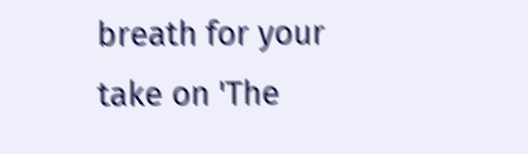breath for your take on 'The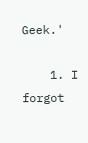Geek.'

    1. I forgot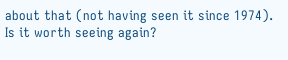about that (not having seen it since 1974). Is it worth seeing again?